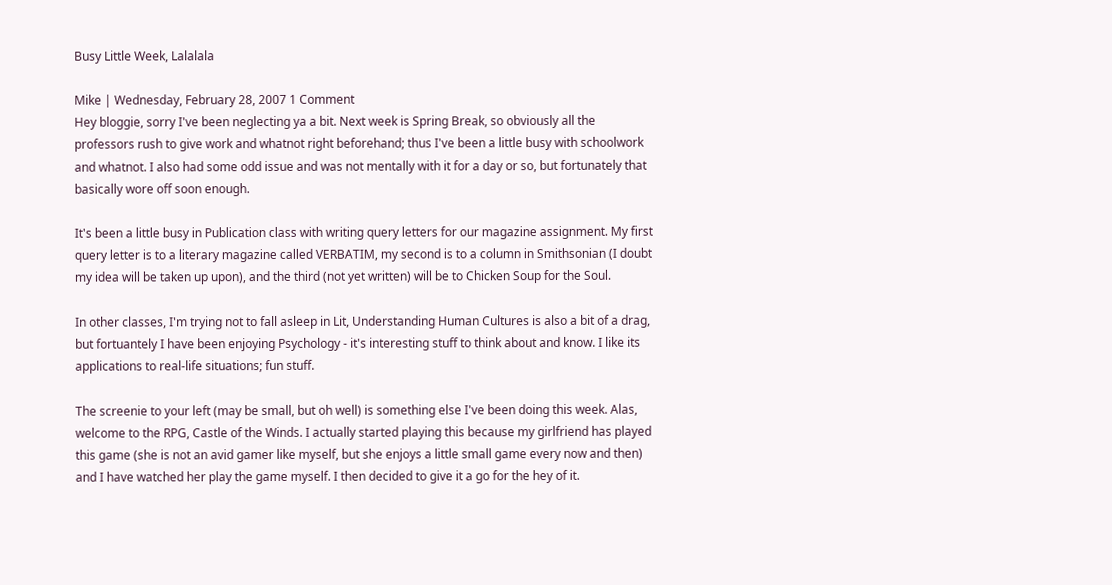Busy Little Week, Lalalala

Mike | Wednesday, February 28, 2007 1 Comment
Hey bloggie, sorry I've been neglecting ya a bit. Next week is Spring Break, so obviously all the professors rush to give work and whatnot right beforehand; thus I've been a little busy with schoolwork and whatnot. I also had some odd issue and was not mentally with it for a day or so, but fortunately that basically wore off soon enough.

It's been a little busy in Publication class with writing query letters for our magazine assignment. My first query letter is to a literary magazine called VERBATIM, my second is to a column in Smithsonian (I doubt my idea will be taken up upon), and the third (not yet written) will be to Chicken Soup for the Soul.

In other classes, I'm trying not to fall asleep in Lit, Understanding Human Cultures is also a bit of a drag, but fortuantely I have been enjoying Psychology - it's interesting stuff to think about and know. I like its applications to real-life situations; fun stuff.

The screenie to your left (may be small, but oh well) is something else I've been doing this week. Alas, welcome to the RPG, Castle of the Winds. I actually started playing this because my girlfriend has played this game (she is not an avid gamer like myself, but she enjoys a little small game every now and then) and I have watched her play the game myself. I then decided to give it a go for the hey of it.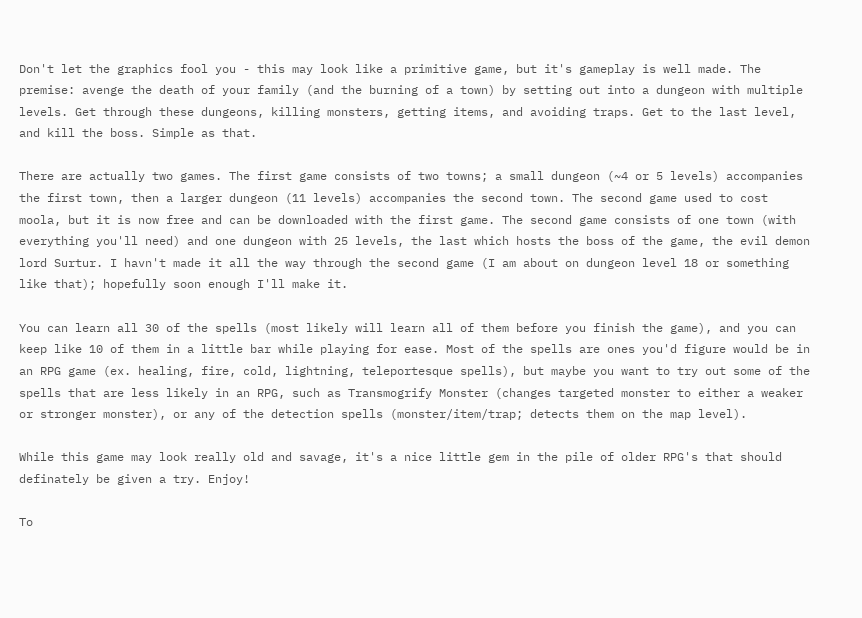Don't let the graphics fool you - this may look like a primitive game, but it's gameplay is well made. The premise: avenge the death of your family (and the burning of a town) by setting out into a dungeon with multiple levels. Get through these dungeons, killing monsters, getting items, and avoiding traps. Get to the last level, and kill the boss. Simple as that.

There are actually two games. The first game consists of two towns; a small dungeon (~4 or 5 levels) accompanies the first town, then a larger dungeon (11 levels) accompanies the second town. The second game used to cost moola, but it is now free and can be downloaded with the first game. The second game consists of one town (with everything you'll need) and one dungeon with 25 levels, the last which hosts the boss of the game, the evil demon lord Surtur. I havn't made it all the way through the second game (I am about on dungeon level 18 or something like that); hopefully soon enough I'll make it.

You can learn all 30 of the spells (most likely will learn all of them before you finish the game), and you can keep like 10 of them in a little bar while playing for ease. Most of the spells are ones you'd figure would be in an RPG game (ex. healing, fire, cold, lightning, teleportesque spells), but maybe you want to try out some of the spells that are less likely in an RPG, such as Transmogrify Monster (changes targeted monster to either a weaker or stronger monster), or any of the detection spells (monster/item/trap; detects them on the map level).

While this game may look really old and savage, it's a nice little gem in the pile of older RPG's that should definately be given a try. Enjoy!

To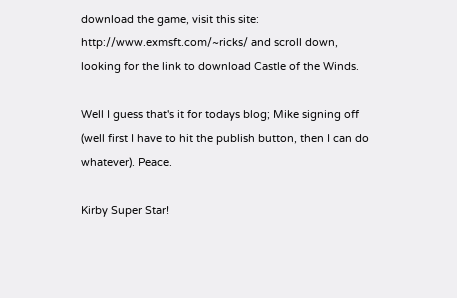download the game, visit this site: http://www.exmsft.com/~ricks/ and scroll down, looking for the link to download Castle of the Winds.

Well I guess that's it for todays blog; Mike signing off (well first I have to hit the publish button, then I can do whatever). Peace.

Kirby Super Star!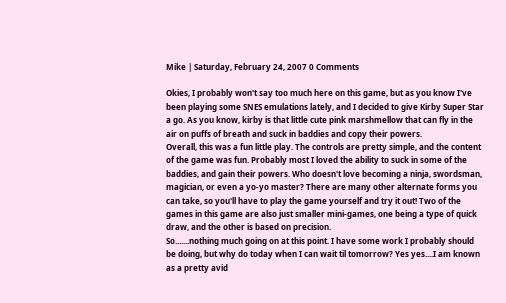Mike | Saturday, February 24, 2007 0 Comments

Okies, I probably won't say too much here on this game, but as you know I've been playing some SNES emulations lately, and I decided to give Kirby Super Star a go. As you know, kirby is that little cute pink marshmellow that can fly in the air on puffs of breath and suck in baddies and copy their powers.
Overall, this was a fun little play. The controls are pretty simple, and the content of the game was fun. Probably most I loved the ability to suck in some of the baddies, and gain their powers. Who doesn't love becoming a ninja, swordsman, magician, or even a yo-yo master? There are many other alternate forms you can take, so you'll have to play the game yourself and try it out! Two of the games in this game are also just smaller mini-games, one being a type of quick draw, and the other is based on precision.
So.......nothing much going on at this point. I have some work I probably should be doing, but why do today when I can wait til tomorrow? Yes yes....I am known as a pretty avid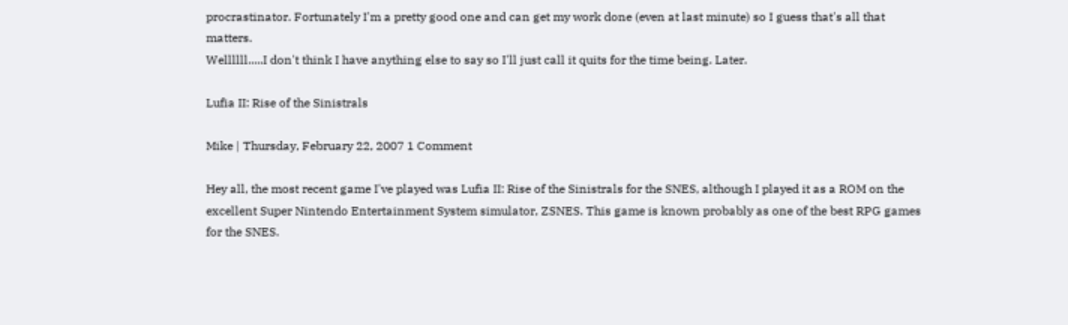procrastinator. Fortunately I'm a pretty good one and can get my work done (even at last minute) so I guess that's all that matters.
Wellllll.....I don't think I have anything else to say so I'll just call it quits for the time being. Later.

Lufia II: Rise of the Sinistrals

Mike | Thursday, February 22, 2007 1 Comment

Hey all, the most recent game I've played was Lufia II: Rise of the Sinistrals for the SNES, although I played it as a ROM on the excellent Super Nintendo Entertainment System simulator, ZSNES. This game is known probably as one of the best RPG games for the SNES.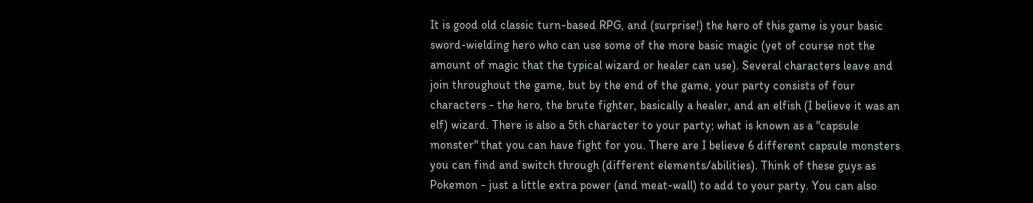It is good old classic turn-based RPG, and (surprise!) the hero of this game is your basic sword-wielding hero who can use some of the more basic magic (yet of course not the amount of magic that the typical wizard or healer can use). Several characters leave and join throughout the game, but by the end of the game, your party consists of four characters - the hero, the brute fighter, basically a healer, and an elfish (I believe it was an elf) wizard. There is also a 5th character to your party; what is known as a "capsule monster" that you can have fight for you. There are I believe 6 different capsule monsters you can find and switch through (different elements/abilities). Think of these guys as Pokemon - just a little extra power (and meat-wall) to add to your party. You can also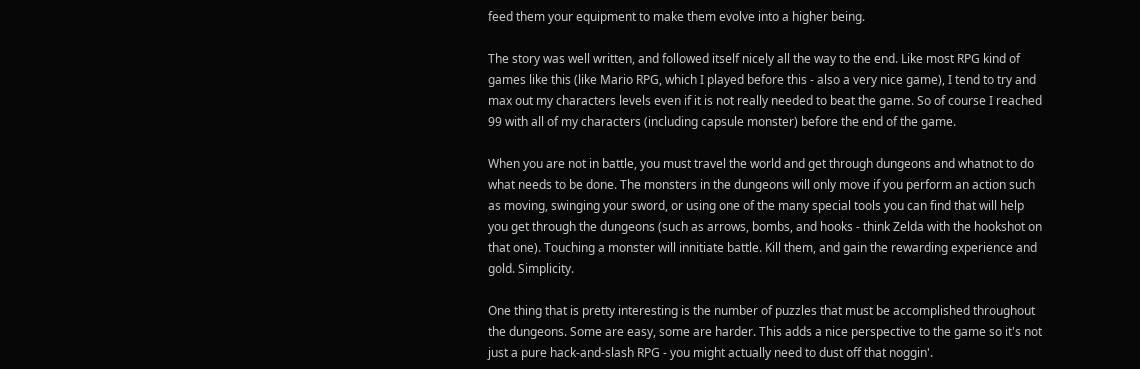feed them your equipment to make them evolve into a higher being.

The story was well written, and followed itself nicely all the way to the end. Like most RPG kind of games like this (like Mario RPG, which I played before this - also a very nice game), I tend to try and max out my characters levels even if it is not really needed to beat the game. So of course I reached 99 with all of my characters (including capsule monster) before the end of the game.

When you are not in battle, you must travel the world and get through dungeons and whatnot to do what needs to be done. The monsters in the dungeons will only move if you perform an action such as moving, swinging your sword, or using one of the many special tools you can find that will help you get through the dungeons (such as arrows, bombs, and hooks - think Zelda with the hookshot on that one). Touching a monster will innitiate battle. Kill them, and gain the rewarding experience and gold. Simplicity.

One thing that is pretty interesting is the number of puzzles that must be accomplished throughout the dungeons. Some are easy, some are harder. This adds a nice perspective to the game so it's not just a pure hack-and-slash RPG - you might actually need to dust off that noggin'.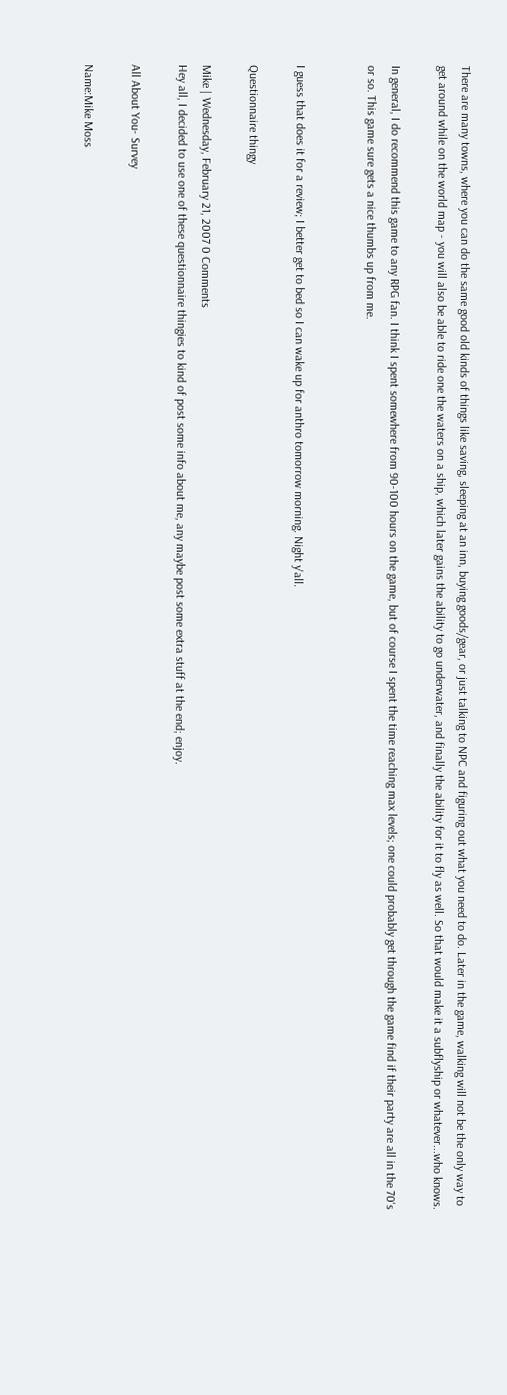There are many towns, where you can do the same good old kinds of things like saving, sleeping at an inn, buying goods/gear, or just talking to NPC and figuring out what you need to do. Later in the game, walking will not be the only way to get around while on the world map - you will also be able to ride one the waters on a ship, which later gains the ability to go underwater, and finally the ability for it to fly as well. So that would make it a subflyship or whatever...who knows.

In general, I do recommend this game to any RPG fan. I think I spent somewhere from 90-100 hours on the game, but of course I spent the time reaching max levels; one could probably get through the game find if their party are all in the 70's or so. This game sure gets a nice thumbs up from me.


I guess that does it for a review; I better get to bed so I can wake up for anthro tomorrow morning. Night y'all.

Questionnaire thingy

Mike | Wednesday, February 21, 2007 0 Comments
Hey all, I decided to use one of these questionnaire thingies to kind of post some info about me, any maybe post some extra stuff at the end; enjoy.

All About You- Survey

Name:Mike Moss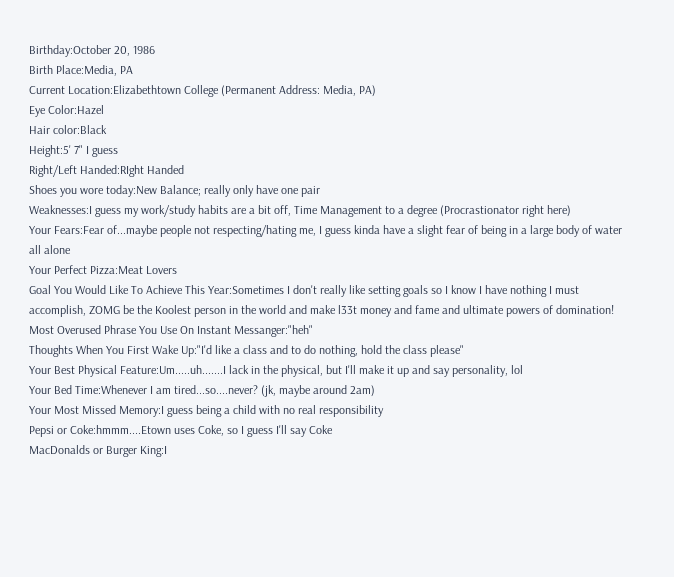Birthday:October 20, 1986
Birth Place:Media, PA
Current Location:Elizabethtown College (Permanent Address: Media, PA)
Eye Color:Hazel
Hair color:Black
Height:5' 7" I guess
Right/Left Handed:RIght Handed
Shoes you wore today:New Balance; really only have one pair
Weaknesses:I guess my work/study habits are a bit off, Time Management to a degree (Procrastionator right here)
Your Fears:Fear of...maybe people not respecting/hating me, I guess kinda have a slight fear of being in a large body of water all alone
Your Perfect Pizza:Meat Lovers
Goal You Would Like To Achieve This Year:Sometimes I don't really like setting goals so I know I have nothing I must accomplish, ZOMG be the Koolest person in the world and make l33t money and fame and ultimate powers of domination!
Most Overused Phrase You Use On Instant Messanger:"heh"
Thoughts When You First Wake Up:"I'd like a class and to do nothing, hold the class please"
Your Best Physical Feature:Um.....uh.......I lack in the physical, but I'll make it up and say personality, lol
Your Bed Time:Whenever I am tired...so....never? (jk, maybe around 2am)
Your Most Missed Memory:I guess being a child with no real responsibility
Pepsi or Coke:hmmm....Etown uses Coke, so I guess I'll say Coke
MacDonalds or Burger King:I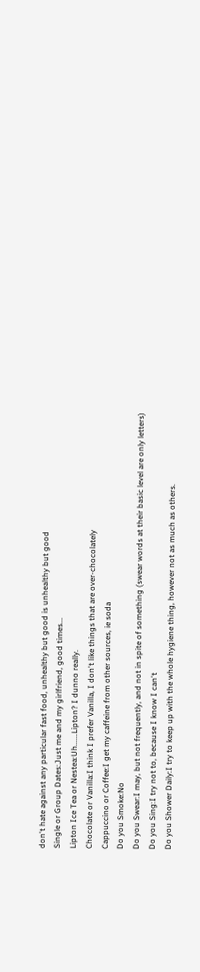don't hate against any particular fast food, unhealthy but good is unhealthy but good
Single or Group Dates:Just me and my girlfriend, good times...
Lipton Ice Tea or Nestea:Uh......Lipton? I dunno really.
Chocolate or Vanilla:I think I prefer Vanilla, I don't like things that are over-chocolately
Cappuccino or Coffee:I get my caffeine from other sources, ie soda
Do you Smoke:No
Do you Swear:I may, but not frequently, and not in spite of something (swear words at their basic level are only letters)
Do you Sing:I try not to, because I know I can't
Do you Shower Daily:I try to keep up with the whole hygiene thing, however not as much as others.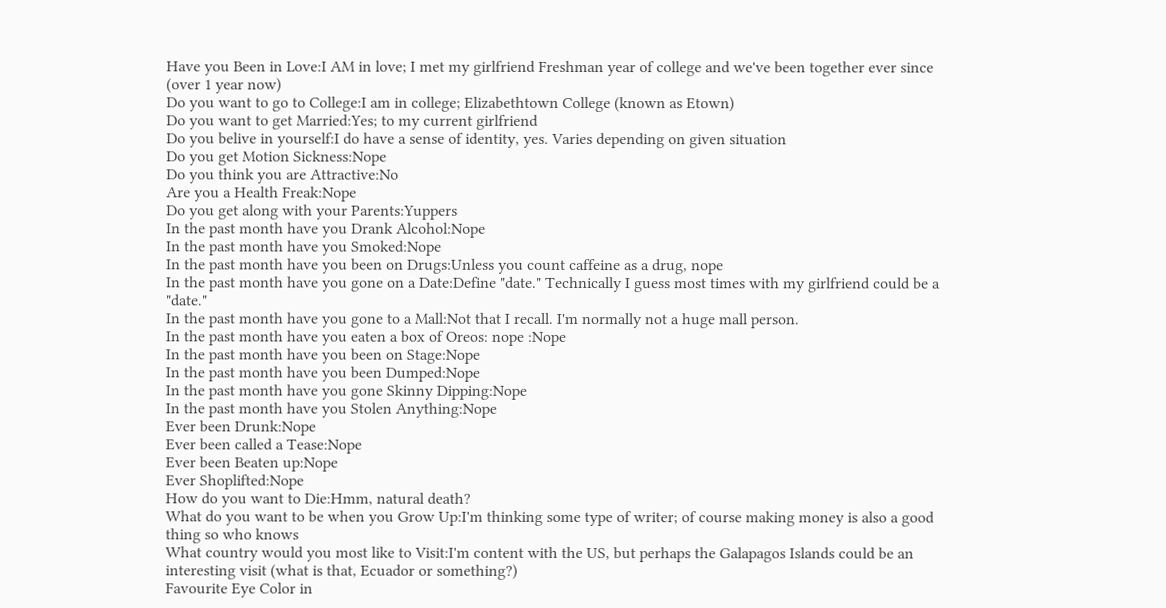Have you Been in Love:I AM in love; I met my girlfriend Freshman year of college and we've been together ever since (over 1 year now)
Do you want to go to College:I am in college; Elizabethtown College (known as Etown)
Do you want to get Married:Yes; to my current girlfriend
Do you belive in yourself:I do have a sense of identity, yes. Varies depending on given situation
Do you get Motion Sickness:Nope
Do you think you are Attractive:No
Are you a Health Freak:Nope
Do you get along with your Parents:Yuppers
In the past month have you Drank Alcohol:Nope
In the past month have you Smoked:Nope
In the past month have you been on Drugs:Unless you count caffeine as a drug, nope
In the past month have you gone on a Date:Define "date." Technically I guess most times with my girlfriend could be a "date."
In the past month have you gone to a Mall:Not that I recall. I'm normally not a huge mall person.
In the past month have you eaten a box of Oreos: nope :Nope
In the past month have you been on Stage:Nope
In the past month have you been Dumped:Nope
In the past month have you gone Skinny Dipping:Nope
In the past month have you Stolen Anything:Nope
Ever been Drunk:Nope
Ever been called a Tease:Nope
Ever been Beaten up:Nope
Ever Shoplifted:Nope
How do you want to Die:Hmm, natural death?
What do you want to be when you Grow Up:I'm thinking some type of writer; of course making money is also a good thing so who knows
What country would you most like to Visit:I'm content with the US, but perhaps the Galapagos Islands could be an interesting visit (what is that, Ecuador or something?)
Favourite Eye Color in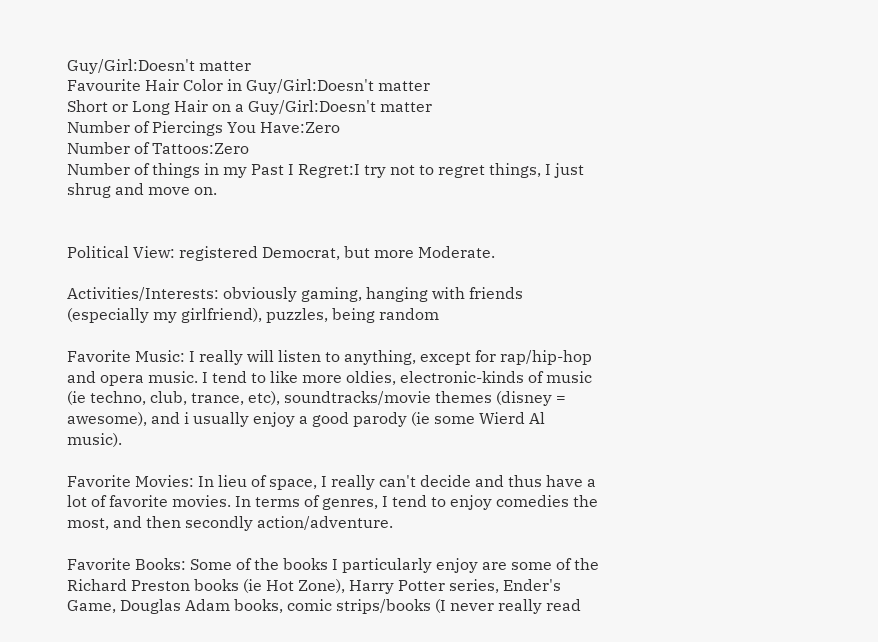Guy/Girl:Doesn't matter
Favourite Hair Color in Guy/Girl:Doesn't matter
Short or Long Hair on a Guy/Girl:Doesn't matter
Number of Piercings You Have:Zero
Number of Tattoos:Zero
Number of things in my Past I Regret:I try not to regret things, I just shrug and move on.


Political View: registered Democrat, but more Moderate.

Activities/Interests: obviously gaming, hanging with friends (especially my girlfriend), puzzles, being random

Favorite Music: I really will listen to anything, except for rap/hip-hop and opera music. I tend to like more oldies, electronic-kinds of music (ie techno, club, trance, etc), soundtracks/movie themes (disney = awesome), and i usually enjoy a good parody (ie some Wierd Al music).

Favorite Movies: In lieu of space, I really can't decide and thus have a lot of favorite movies. In terms of genres, I tend to enjoy comedies the most, and then secondly action/adventure.

Favorite Books: Some of the books I particularly enjoy are some of the Richard Preston books (ie Hot Zone), Harry Potter series, Ender's Game, Douglas Adam books, comic strips/books (I never really read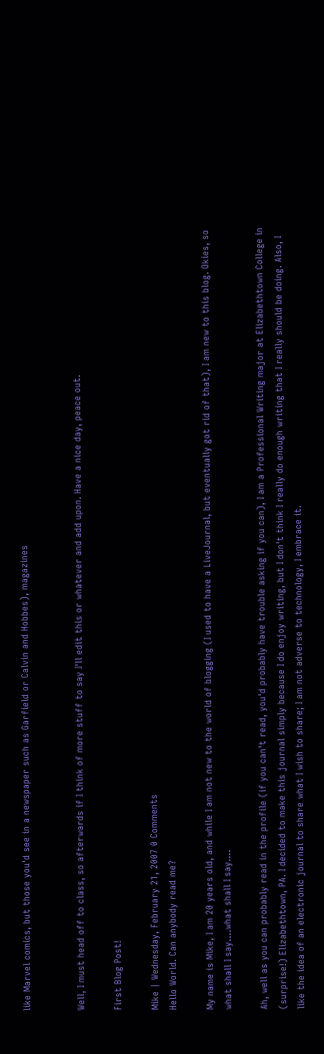like Marvel comics, but those you'd see in a newspaper such as Garfield or Calvin and Hobbes), magazines


Well, I must head off to class, so afterwards if I think of more stuff to say I'll edit this or whatever and add upon. Have a nice day, peace out.

First Blog Post!

Mike | Wednesday, February 21, 2007 0 Comments
Hello World. Can anybody read me?

My name is Mike, I am 20 years old, and while I am not new to the world of blogging (I used to have a LiveJournal, but eventually got rid of that), I am new to this blog. Okies, so what shall I say....what shall I say....

Ah, well as you can probably read in the profile (if you can't read, you'd probably have trouble asking if you can), I am a Professional Writing major at Elizabethtown College in (surprise!) Elizabethtown, PA. I decided to make this journal simply because I do enjoy writing, but I don't think I really do enough writing that I really should be doing. Also, I like the idea of an electronic journal to share what I wish to share; I am not adverse to technology, I embrace it.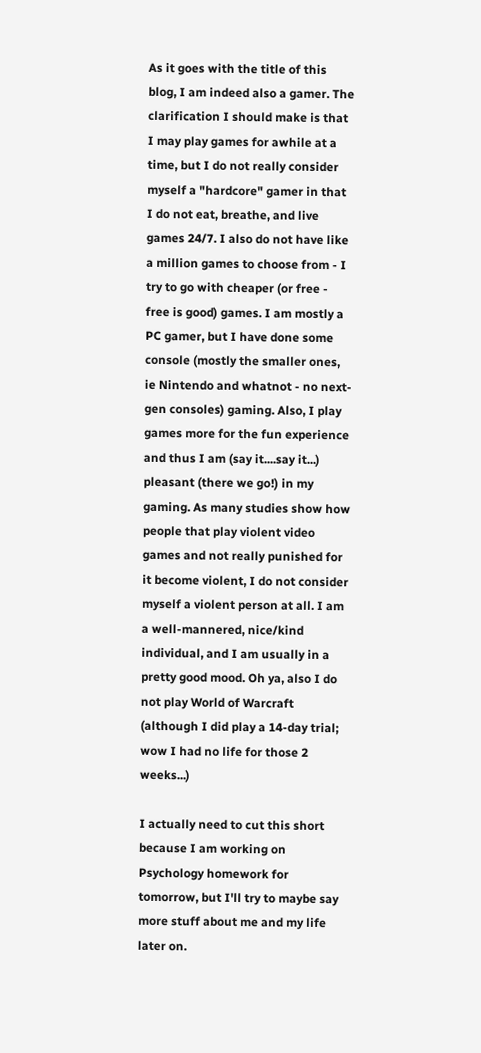As it goes with the title of this blog, I am indeed also a gamer. The clarification I should make is that I may play games for awhile at a time, but I do not really consider myself a "hardcore" gamer in that I do not eat, breathe, and live games 24/7. I also do not have like a million games to choose from - I try to go with cheaper (or free - free is good) games. I am mostly a PC gamer, but I have done some console (mostly the smaller ones, ie Nintendo and whatnot - no next-gen consoles) gaming. Also, I play games more for the fun experience and thus I am (say it....say it...) pleasant (there we go!) in my gaming. As many studies show how people that play violent video games and not really punished for it become violent, I do not consider myself a violent person at all. I am a well-mannered, nice/kind individual, and I am usually in a pretty good mood. Oh ya, also I do not play World of Warcraft (although I did play a 14-day trial; wow I had no life for those 2 weeks...)

I actually need to cut this short because I am working on Psychology homework for tomorrow, but I'll try to maybe say more stuff about me and my life later on.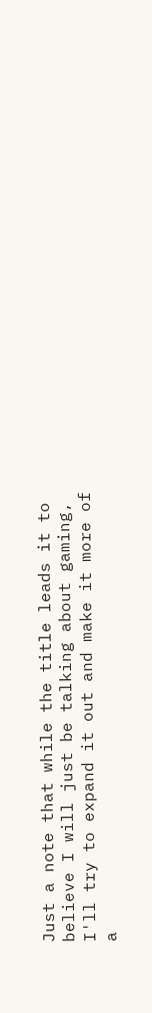Just a note that while the title leads it to believe I will just be talking about gaming, I'll try to expand it out and make it more of a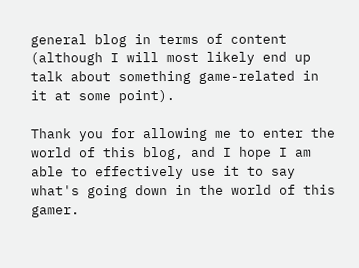general blog in terms of content (although I will most likely end up talk about something game-related in it at some point).

Thank you for allowing me to enter the world of this blog, and I hope I am able to effectively use it to say what's going down in the world of this gamer.